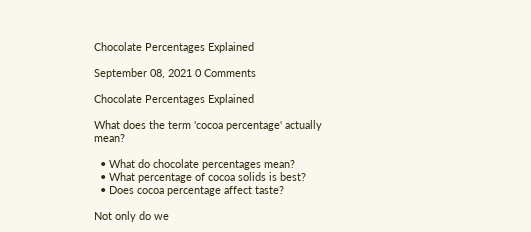Chocolate Percentages Explained

September 08, 2021 0 Comments

Chocolate Percentages Explained

What does the term 'cocoa percentage' actually mean?

  • What do chocolate percentages mean?
  • What percentage of cocoa solids is best?
  • Does cocoa percentage affect taste?

Not only do we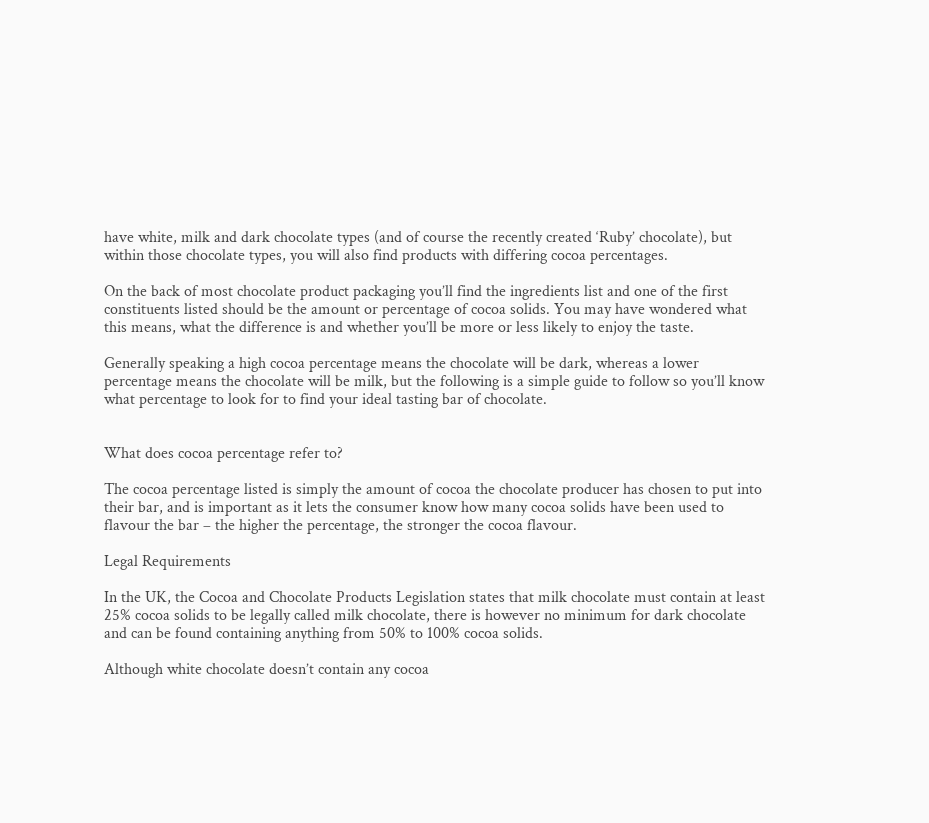have white, milk and dark chocolate types (and of course the recently created ‘Ruby’ chocolate), but within those chocolate types, you will also find products with differing cocoa percentages.

On the back of most chocolate product packaging you’ll find the ingredients list and one of the first constituents listed should be the amount or percentage of cocoa solids. You may have wondered what this means, what the difference is and whether you’ll be more or less likely to enjoy the taste.

Generally speaking a high cocoa percentage means the chocolate will be dark, whereas a lower percentage means the chocolate will be milk, but the following is a simple guide to follow so you’ll know what percentage to look for to find your ideal tasting bar of chocolate.


What does cocoa percentage refer to?

The cocoa percentage listed is simply the amount of cocoa the chocolate producer has chosen to put into their bar, and is important as it lets the consumer know how many cocoa solids have been used to flavour the bar – the higher the percentage, the stronger the cocoa flavour.

Legal Requirements

In the UK, the Cocoa and Chocolate Products Legislation states that milk chocolate must contain at least 25% cocoa solids to be legally called milk chocolate, there is however no minimum for dark chocolate and can be found containing anything from 50% to 100% cocoa solids.

Although white chocolate doesn’t contain any cocoa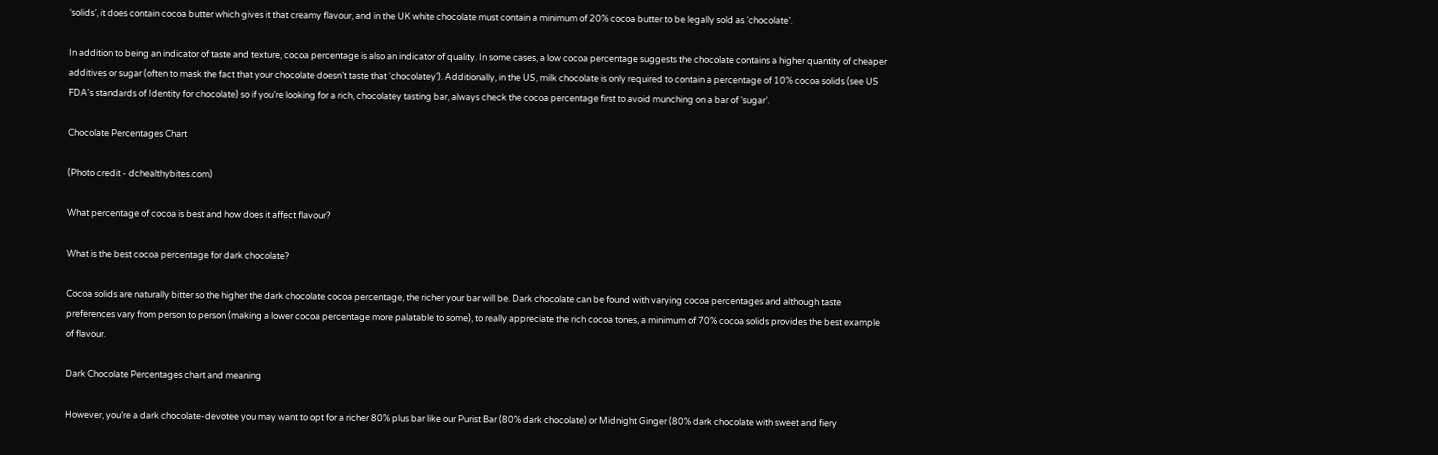‘solids’, it does contain cocoa butter which gives it that creamy flavour, and in the UK white chocolate must contain a minimum of 20% cocoa butter to be legally sold as ‘chocolate’.

In addition to being an indicator of taste and texture, cocoa percentage is also an indicator of quality. In some cases, a low cocoa percentage suggests the chocolate contains a higher quantity of cheaper additives or sugar (often to mask the fact that your chocolate doesn’t taste that ‘chocolatey’). Additionally, in the US, milk chocolate is only required to contain a percentage of 10% cocoa solids (see US FDA's standards of Identity for chocolate) so if you’re looking for a rich, chocolatey tasting bar, always check the cocoa percentage first to avoid munching on a bar of ‘sugar’.

Chocolate Percentages Chart

(Photo credit - dchealthybites.com)

What percentage of cocoa is best and how does it affect flavour?

What is the best cocoa percentage for dark chocolate?

Cocoa solids are naturally bitter so the higher the dark chocolate cocoa percentage, the richer your bar will be. Dark chocolate can be found with varying cocoa percentages and although taste preferences vary from person to person (making a lower cocoa percentage more palatable to some), to really appreciate the rich cocoa tones, a minimum of 70% cocoa solids provides the best example of flavour.

Dark Chocolate Percentages chart and meaning

However, you’re a dark chocolate-devotee you may want to opt for a richer 80% plus bar like our Purist Bar (80% dark chocolate) or Midnight Ginger (80% dark chocolate with sweet and fiery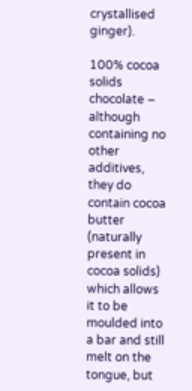crystallised ginger).

100% cocoa solids chocolate – although containing no other additives, they do contain cocoa butter (naturally present in cocoa solids) which allows it to be moulded into a bar and still melt on the tongue, but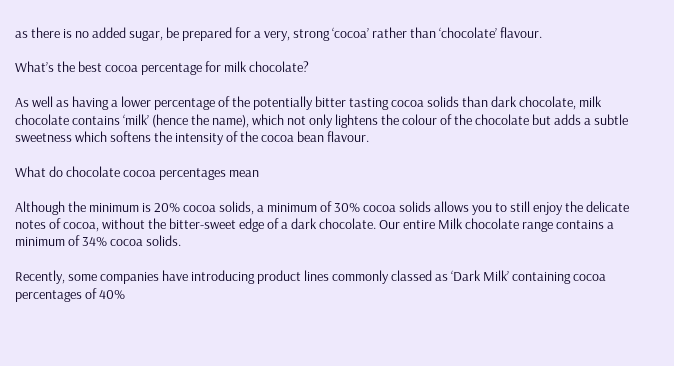as there is no added sugar, be prepared for a very, strong ‘cocoa’ rather than ‘chocolate’ flavour.

What’s the best cocoa percentage for milk chocolate?

As well as having a lower percentage of the potentially bitter tasting cocoa solids than dark chocolate, milk chocolate contains ‘milk’ (hence the name), which not only lightens the colour of the chocolate but adds a subtle sweetness which softens the intensity of the cocoa bean flavour.

What do chocolate cocoa percentages mean

Although the minimum is 20% cocoa solids, a minimum of 30% cocoa solids allows you to still enjoy the delicate notes of cocoa, without the bitter-sweet edge of a dark chocolate. Our entire Milk chocolate range contains a minimum of 34% cocoa solids.

Recently, some companies have introducing product lines commonly classed as ‘Dark Milk’ containing cocoa percentages of 40%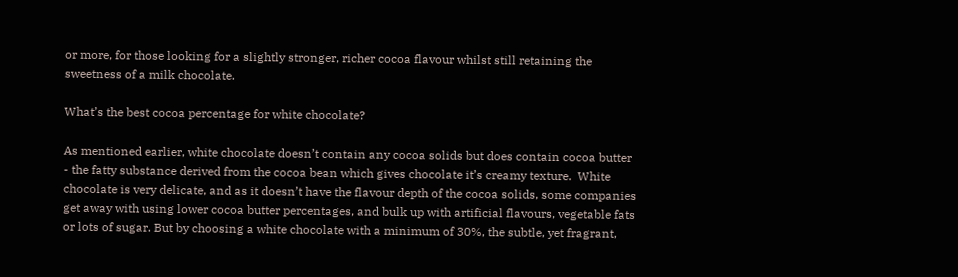or more, for those looking for a slightly stronger, richer cocoa flavour whilst still retaining the sweetness of a milk chocolate.

What’s the best cocoa percentage for white chocolate?

As mentioned earlier, white chocolate doesn’t contain any cocoa solids but does contain cocoa butter - the fatty substance derived from the cocoa bean which gives chocolate it’s creamy texture.  White chocolate is very delicate, and as it doesn’t have the flavour depth of the cocoa solids, some companies get away with using lower cocoa butter percentages, and bulk up with artificial flavours, vegetable fats or lots of sugar. But by choosing a white chocolate with a minimum of 30%, the subtle, yet fragrant,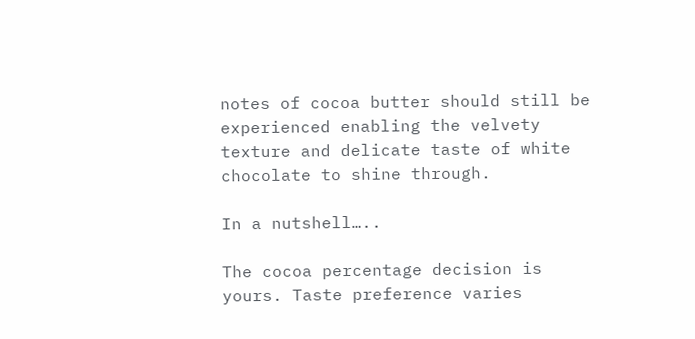notes of cocoa butter should still be experienced enabling the velvety texture and delicate taste of white chocolate to shine through.

In a nutshell…..

The cocoa percentage decision is yours. Taste preference varies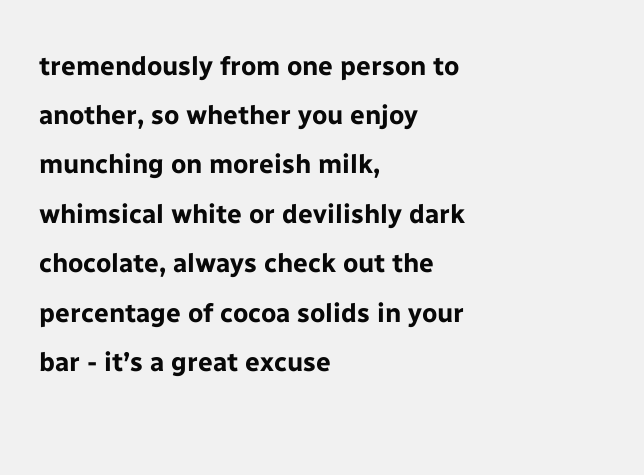tremendously from one person to another, so whether you enjoy munching on moreish milk, whimsical white or devilishly dark chocolate, always check out the percentage of cocoa solids in your bar - it’s a great excuse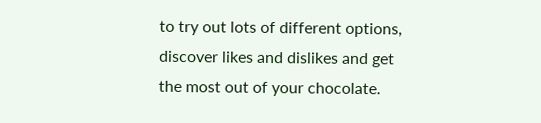to try out lots of different options, discover likes and dislikes and get the most out of your chocolate.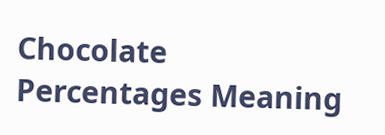Chocolate Percentages Meaning